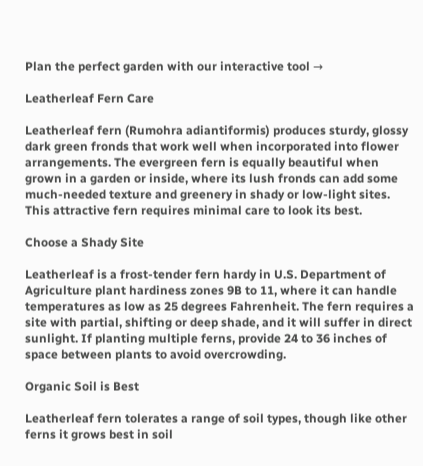Plan the perfect garden with our interactive tool →

Leatherleaf Fern Care

Leatherleaf fern (Rumohra adiantiformis) produces sturdy, glossy dark green fronds that work well when incorporated into flower arrangements. The evergreen fern is equally beautiful when grown in a garden or inside, where its lush fronds can add some much-needed texture and greenery in shady or low-light sites. This attractive fern requires minimal care to look its best.

Choose a Shady Site

Leatherleaf is a frost-tender fern hardy in U.S. Department of Agriculture plant hardiness zones 9B to 11, where it can handle temperatures as low as 25 degrees Fahrenheit. The fern requires a site with partial, shifting or deep shade, and it will suffer in direct sunlight. If planting multiple ferns, provide 24 to 36 inches of space between plants to avoid overcrowding.

Organic Soil is Best

Leatherleaf fern tolerates a range of soil types, though like other ferns it grows best in soil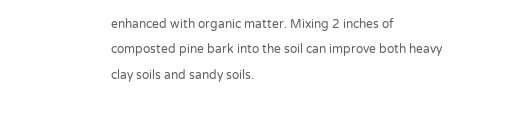enhanced with organic matter. Mixing 2 inches of composted pine bark into the soil can improve both heavy clay soils and sandy soils.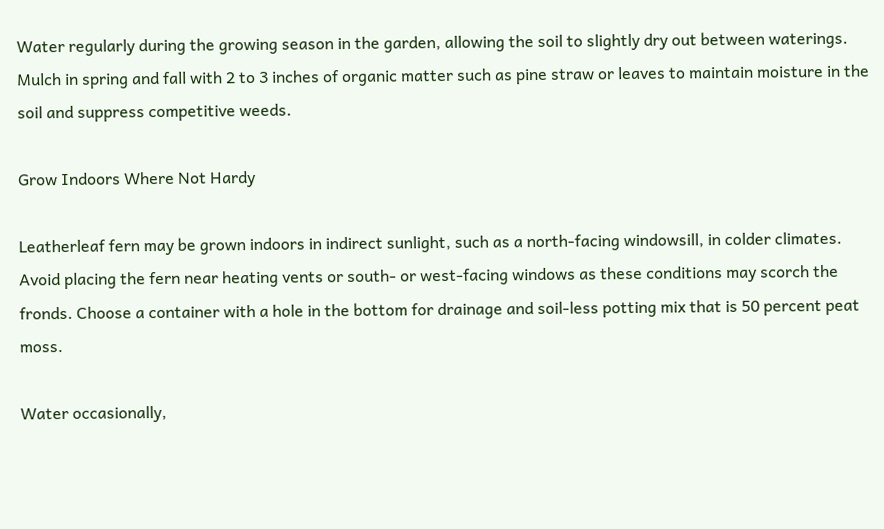Water regularly during the growing season in the garden, allowing the soil to slightly dry out between waterings. Mulch in spring and fall with 2 to 3 inches of organic matter such as pine straw or leaves to maintain moisture in the soil and suppress competitive weeds.

Grow Indoors Where Not Hardy

Leatherleaf fern may be grown indoors in indirect sunlight, such as a north-facing windowsill, in colder climates. Avoid placing the fern near heating vents or south- or west-facing windows as these conditions may scorch the fronds. Choose a container with a hole in the bottom for drainage and soil-less potting mix that is 50 percent peat moss.

Water occasionally,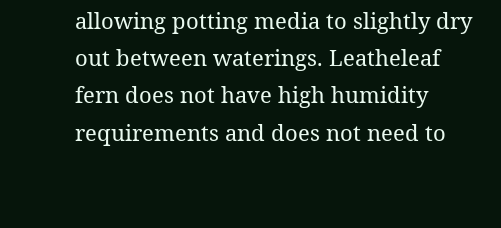allowing potting media to slightly dry out between waterings. Leatheleaf fern does not have high humidity requirements and does not need to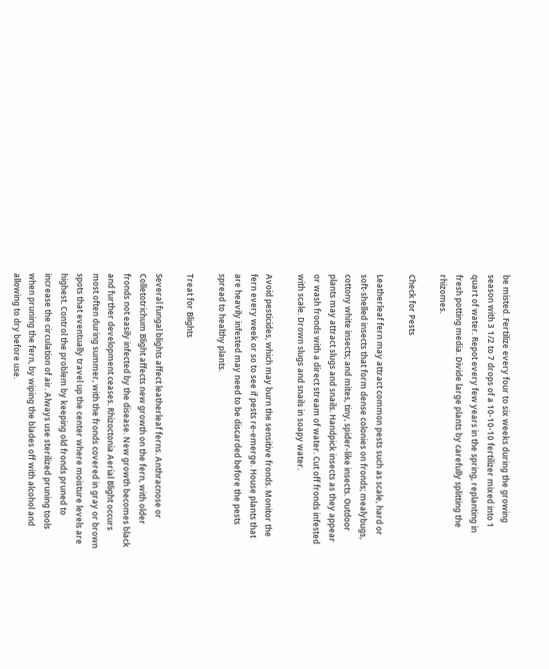be misted. Fertilize every four to six weeks during the growing season with 3 1/2 to 7 drops of a 10-10-10 fertilizer mixed into 1 quart of water. Repot every few years in the spring, replanting in fresh potting media. Divide large plants by carefully splitting the rhizomes.

Check for Pests

Leatherleaf fern may attract common pests such as scale, hard or soft-shelled insects that form dense colonies on fronds; mealybugs, cottony white insects; and mites, tiny, spider-like insects. Outdoor plants may attract slugs and snails. Handpick insects as they appear or wash fronds with a direct stream of water. Cut off fronds infested with scale. Drown slugs and snails in soapy water.

Avoid pesticides, which may burn the sensitive fronds. Monitor the fern every week or so to see if pests re-emerge. House plants that are heavily infested may need to be discarded before the pests spread to healthy plants.

Treat for Blights

Several fungal blights affect leatherleaf ferns. Anthracnose or Colletotrichum Blight affects new growth on the fern, with older fronds not easily infected by the disease. New growth becomes black and further development ceases. Rhizoctonia Aerial Blight occurs most often during summer, with the fronds covered in gray or brown spots that eventually travel up the center where moisture levels are highest. Control the problem by keeping old fronds pruned to increase the circulation of air. Always use sterilized pruning tools when pruning the fern, by wiping the blades off with alcohol and allowing to dry before use.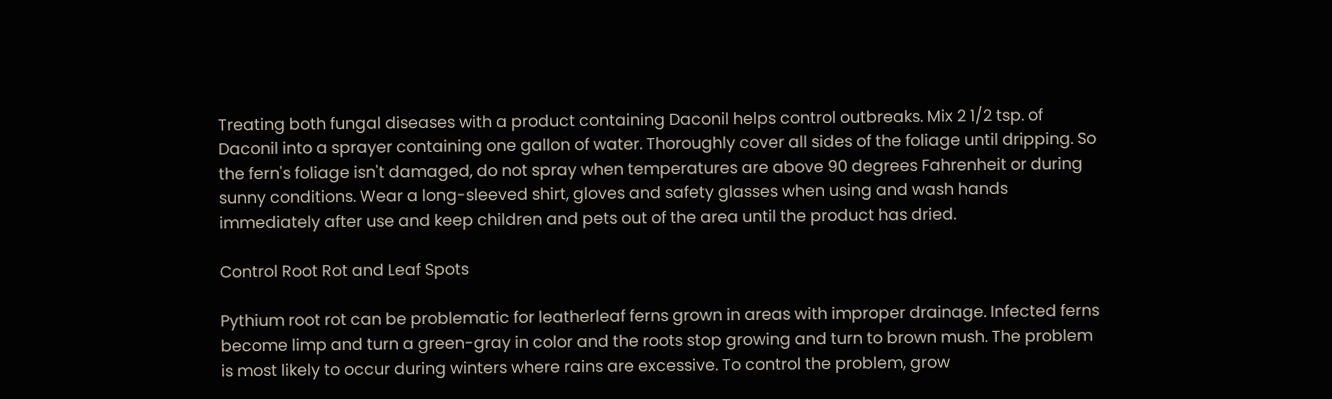Treating both fungal diseases with a product containing Daconil helps control outbreaks. Mix 2 1/2 tsp. of Daconil into a sprayer containing one gallon of water. Thoroughly cover all sides of the foliage until dripping. So the fern's foliage isn't damaged, do not spray when temperatures are above 90 degrees Fahrenheit or during sunny conditions. Wear a long-sleeved shirt, gloves and safety glasses when using and wash hands immediately after use and keep children and pets out of the area until the product has dried.

Control Root Rot and Leaf Spots

Pythium root rot can be problematic for leatherleaf ferns grown in areas with improper drainage. Infected ferns become limp and turn a green-gray in color and the roots stop growing and turn to brown mush. The problem is most likely to occur during winters where rains are excessive. To control the problem, grow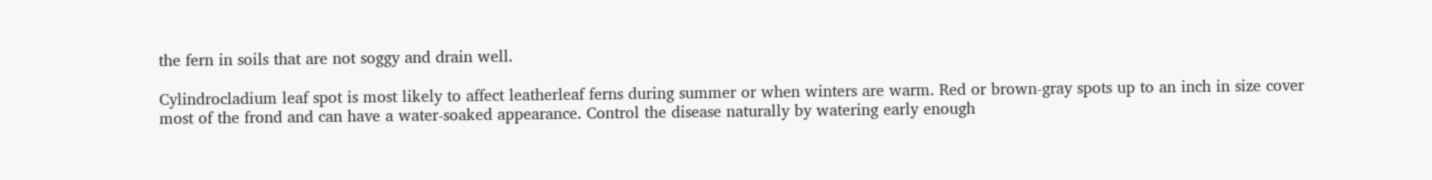the fern in soils that are not soggy and drain well.

Cylindrocladium leaf spot is most likely to affect leatherleaf ferns during summer or when winters are warm. Red or brown-gray spots up to an inch in size cover most of the frond and can have a water-soaked appearance. Control the disease naturally by watering early enough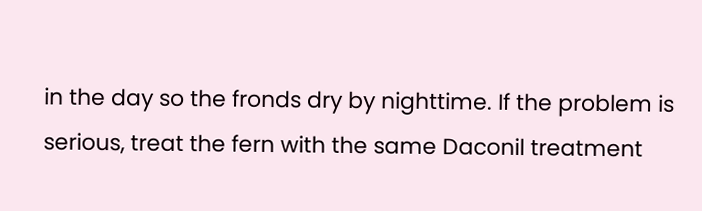in the day so the fronds dry by nighttime. If the problem is serious, treat the fern with the same Daconil treatment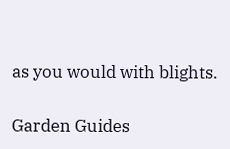as you would with blights.

Garden Guides